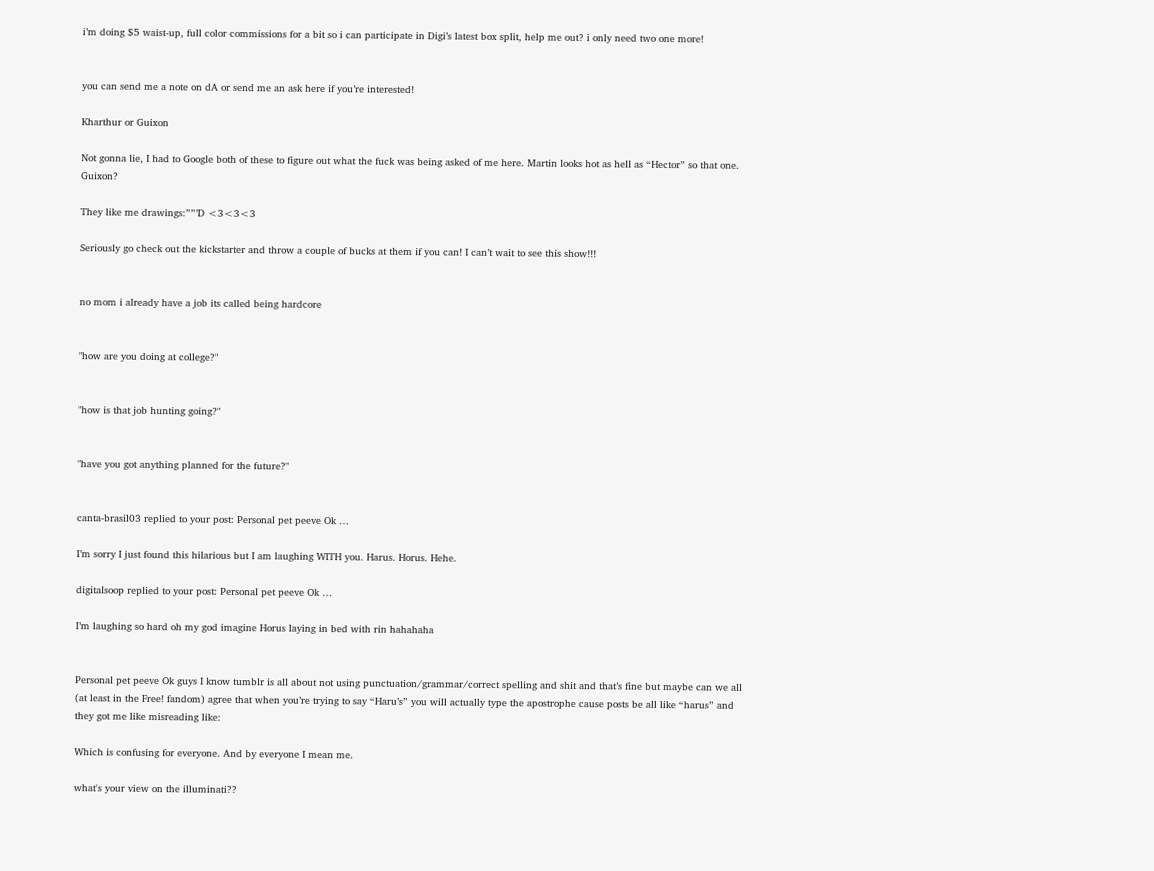i’m doing $5 waist-up, full color commissions for a bit so i can participate in Digi’s latest box split, help me out? i only need two one more!


you can send me a note on dA or send me an ask here if you’re interested!

Kharthur or Guixon

Not gonna lie, I had to Google both of these to figure out what the fuck was being asked of me here. Martin looks hot as hell as “Hector” so that one. Guixon?

They like me drawings:””’D <3<3<3

Seriously go check out the kickstarter and throw a couple of bucks at them if you can! I can’t wait to see this show!!!


no mom i already have a job its called being hardcore


"how are you doing at college?"


"how is that job hunting going?"


"have you got anything planned for the future?"


canta-brasil03 replied to your post: Personal pet peeve Ok …

I’m sorry I just found this hilarious but I am laughing WITH you. Harus. Horus. Hehe.

digitalsoop replied to your post: Personal pet peeve Ok …

I’m laughing so hard oh my god imagine Horus laying in bed with rin hahahaha


Personal pet peeve Ok guys I know tumblr is all about not using punctuation/grammar/correct spelling and shit and that’s fine but maybe can we all (at least in the Free! fandom) agree that when you’re trying to say “Haru’s” you will actually type the apostrophe cause posts be all like “harus” and they got me like misreading like:

Which is confusing for everyone. And by everyone I mean me.

what's your view on the illuminati??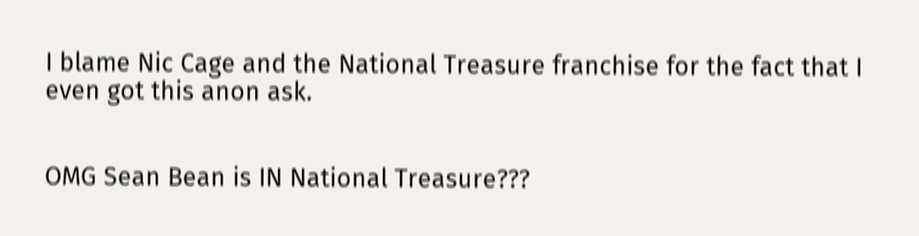I blame Nic Cage and the National Treasure franchise for the fact that I even got this anon ask.


OMG Sean Bean is IN National Treasure???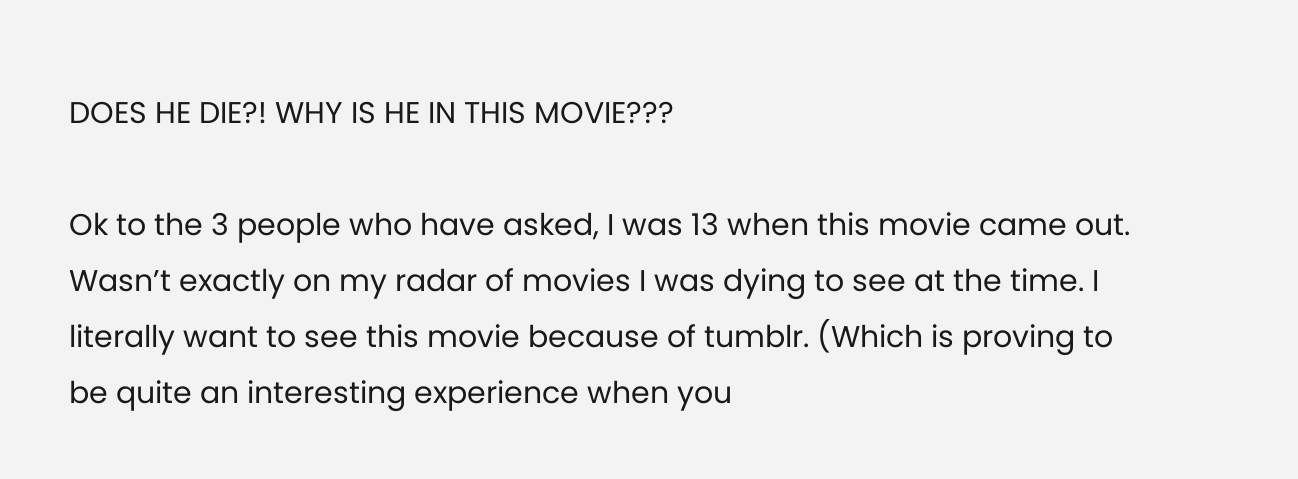DOES HE DIE?! WHY IS HE IN THIS MOVIE???

Ok to the 3 people who have asked, I was 13 when this movie came out. Wasn’t exactly on my radar of movies I was dying to see at the time. I literally want to see this movie because of tumblr. (Which is proving to be quite an interesting experience when you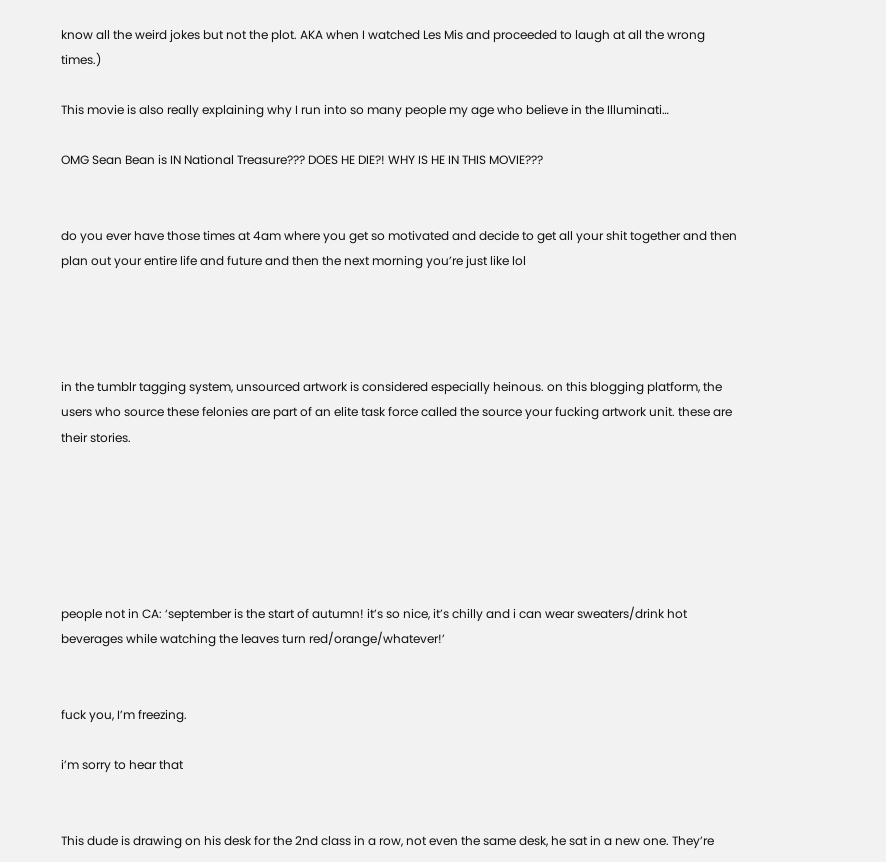know all the weird jokes but not the plot. AKA when I watched Les Mis and proceeded to laugh at all the wrong times.)

This movie is also really explaining why I run into so many people my age who believe in the Illuminati…

OMG Sean Bean is IN National Treasure??? DOES HE DIE?! WHY IS HE IN THIS MOVIE???


do you ever have those times at 4am where you get so motivated and decide to get all your shit together and then plan out your entire life and future and then the next morning you’re just like lol




in the tumblr tagging system, unsourced artwork is considered especially heinous. on this blogging platform, the users who source these felonies are part of an elite task force called the source your fucking artwork unit. these are their stories.






people not in CA: ‘september is the start of autumn! it’s so nice, it’s chilly and i can wear sweaters/drink hot beverages while watching the leaves turn red/orange/whatever!’


fuck you, I’m freezing.

i’m sorry to hear that


This dude is drawing on his desk for the 2nd class in a row, not even the same desk, he sat in a new one. They’re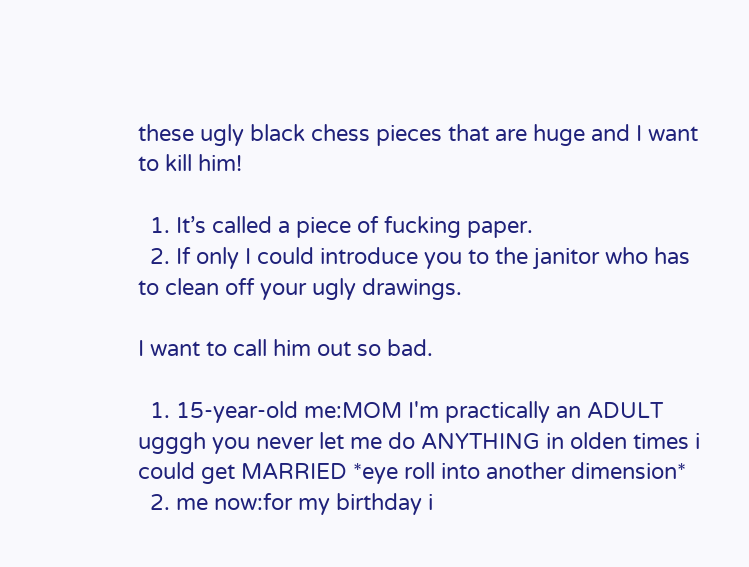these ugly black chess pieces that are huge and I want to kill him!

  1. It’s called a piece of fucking paper.
  2. If only I could introduce you to the janitor who has to clean off your ugly drawings.

I want to call him out so bad.

  1. 15-year-old me:MOM I'm practically an ADULT ugggh you never let me do ANYTHING in olden times i could get MARRIED *eye roll into another dimension*
  2. me now:for my birthday i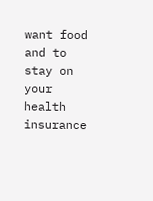want food and to stay on your health insurance